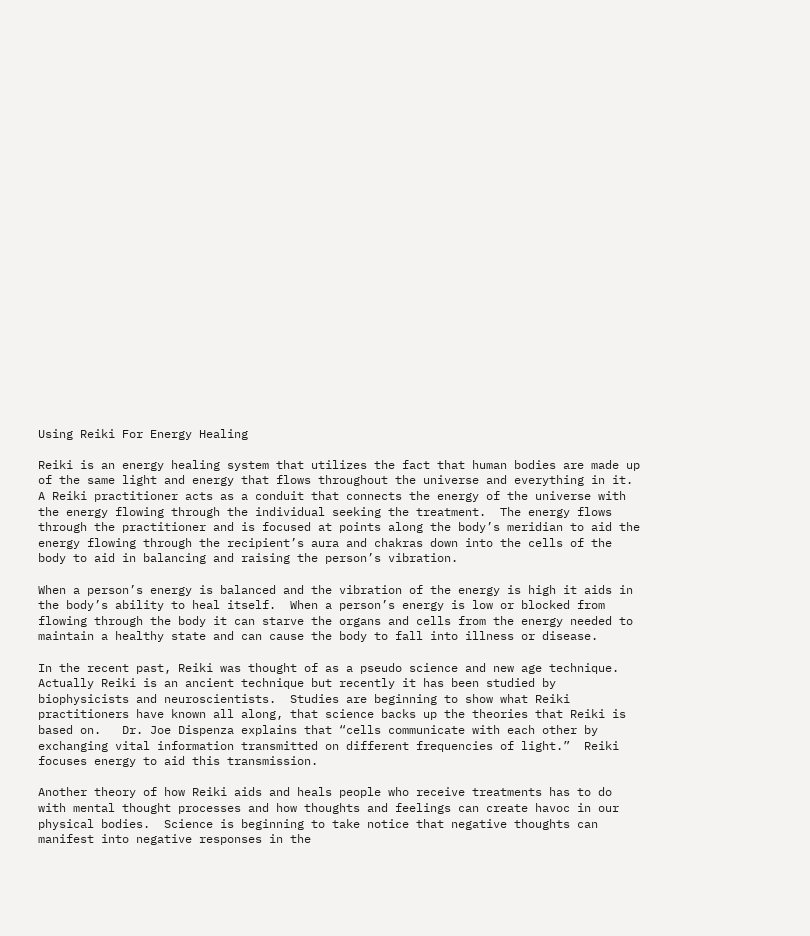Using Reiki For Energy Healing

Reiki is an energy healing system that utilizes the fact that human bodies are made up of the same light and energy that flows throughout the universe and everything in it.  A Reiki practitioner acts as a conduit that connects the energy of the universe with the energy flowing through the individual seeking the treatment.  The energy flows through the practitioner and is focused at points along the body’s meridian to aid the energy flowing through the recipient’s aura and chakras down into the cells of the body to aid in balancing and raising the person’s vibration.

When a person’s energy is balanced and the vibration of the energy is high it aids in the body’s ability to heal itself.  When a person’s energy is low or blocked from flowing through the body it can starve the organs and cells from the energy needed to maintain a healthy state and can cause the body to fall into illness or disease.

In the recent past, Reiki was thought of as a pseudo science and new age technique.  Actually Reiki is an ancient technique but recently it has been studied by biophysicists and neuroscientists.  Studies are beginning to show what Reiki practitioners have known all along, that science backs up the theories that Reiki is based on.   Dr. Joe Dispenza explains that “cells communicate with each other by exchanging vital information transmitted on different frequencies of light.”  Reiki focuses energy to aid this transmission.

Another theory of how Reiki aids and heals people who receive treatments has to do with mental thought processes and how thoughts and feelings can create havoc in our physical bodies.  Science is beginning to take notice that negative thoughts can manifest into negative responses in the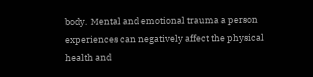body.  Mental and emotional trauma a person experiences can negatively affect the physical health and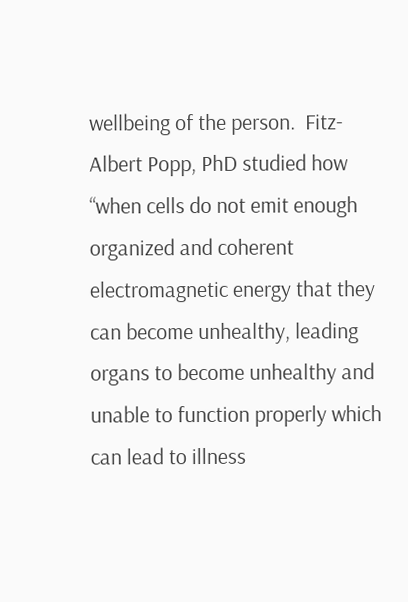wellbeing of the person.  Fitz-Albert Popp, PhD studied how “when cells do not emit enough organized and coherent electromagnetic energy that they can become unhealthy, leading organs to become unhealthy and unable to function properly which can lead to illness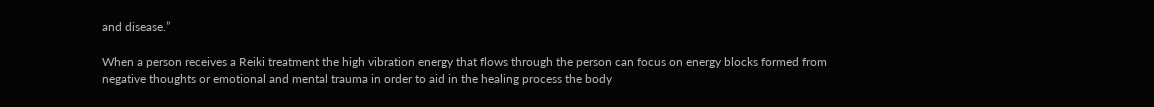and disease.”

When a person receives a Reiki treatment the high vibration energy that flows through the person can focus on energy blocks formed from negative thoughts or emotional and mental trauma in order to aid in the healing process the body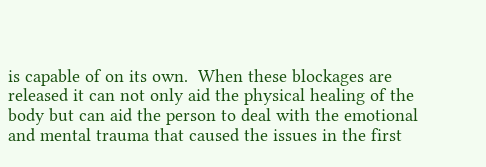is capable of on its own.  When these blockages are released it can not only aid the physical healing of the body but can aid the person to deal with the emotional and mental trauma that caused the issues in the first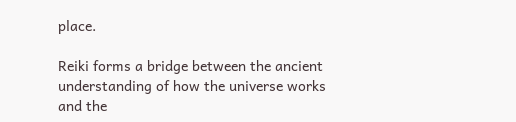place.

Reiki forms a bridge between the ancient understanding of how the universe works and the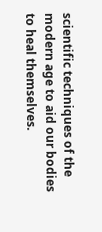scientific techniques of the modern age to aid our bodies to heal themselves.